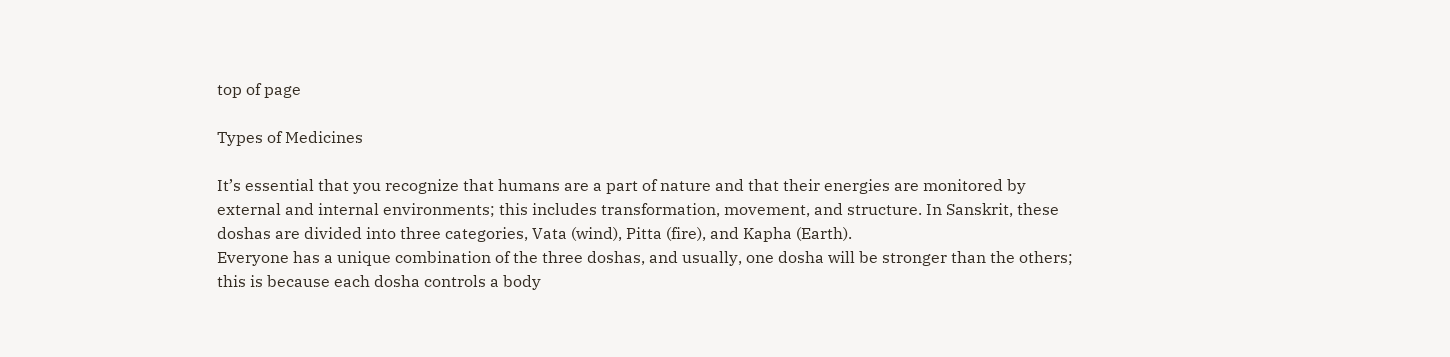top of page

Types of Medicines

It’s essential that you recognize that humans are a part of nature and that their energies are monitored by external and internal environments; this includes transformation, movement, and structure. In Sanskrit, these doshas are divided into three categories, Vata (wind), Pitta (fire), and Kapha (Earth).
Everyone has a unique combination of the three doshas, and usually, one dosha will be stronger than the others; this is because each dosha controls a body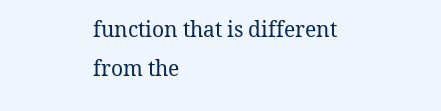function that is different from the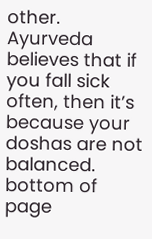other. Ayurveda believes that if you fall sick often, then it’s because your doshas are not balanced.
bottom of page